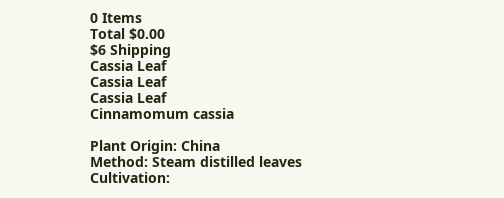0 Items
Total $0.00
$6 Shipping
Cassia Leaf
Cassia Leaf
Cassia Leaf
Cinnamomum cassia

Plant Origin: China
Method: Steam distilled leaves
Cultivation: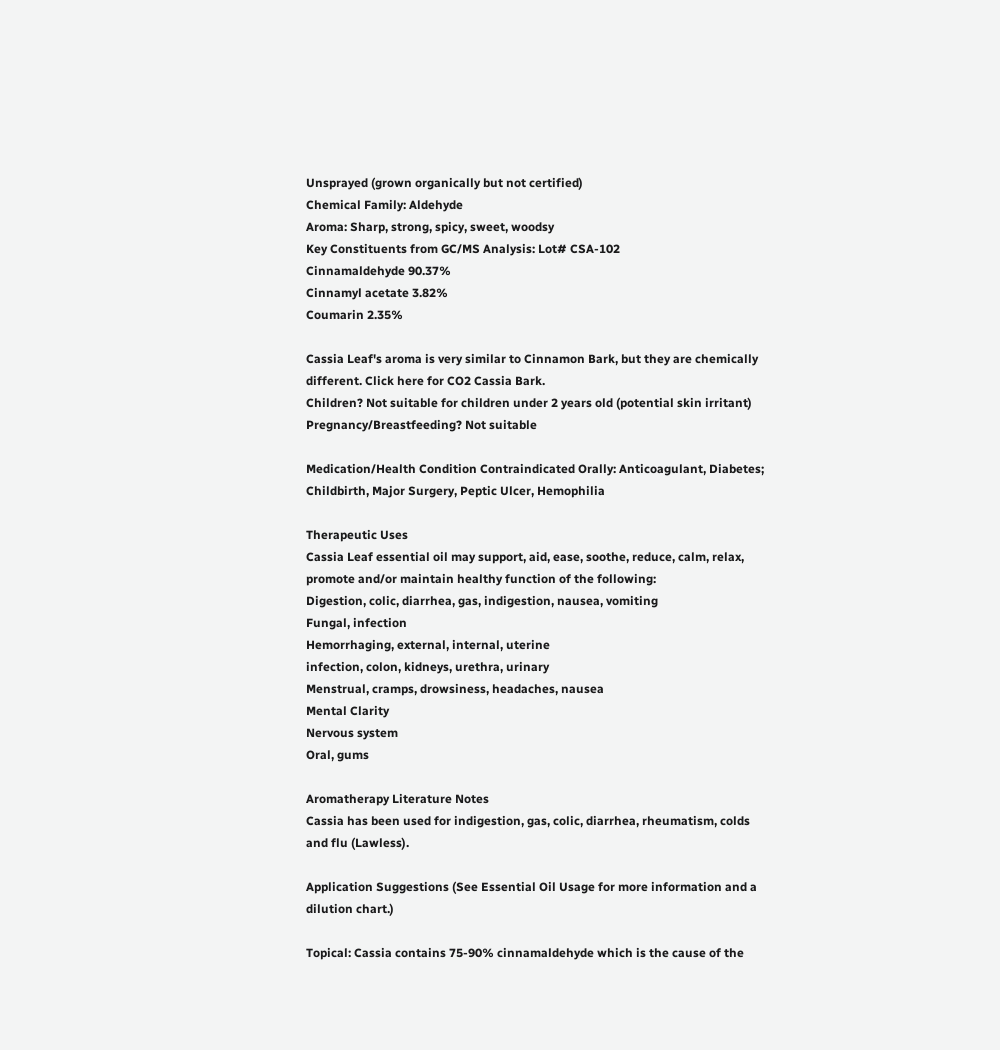Unsprayed (grown organically but not certified)
Chemical Family: Aldehyde
Aroma: Sharp, strong, spicy, sweet, woodsy
Key Constituents from GC/MS Analysis: Lot# CSA-102
Cinnamaldehyde 90.37%
Cinnamyl acetate 3.82%
Coumarin 2.35%

Cassia Leaf's aroma is very similar to Cinnamon Bark, but they are chemically different. Click here for CO2 Cassia Bark.
Children? Not suitable for children under 2 years old (potential skin irritant)
Pregnancy/Breastfeeding? Not suitable

Medication/Health Condition Contraindicated Orally: Anticoagulant, Diabetes; Childbirth, Major Surgery, Peptic Ulcer, Hemophilia

Therapeutic Uses
Cassia Leaf essential oil may support, aid, ease, soothe, reduce, calm, relax, promote and/or maintain healthy function of the following:
Digestion, colic, diarrhea, gas, indigestion, nausea, vomiting
Fungal, infection
Hemorrhaging, external, internal, uterine
infection, colon, kidneys, urethra, urinary
Menstrual, cramps, drowsiness, headaches, nausea
Mental Clarity
Nervous system
Oral, gums

Aromatherapy Literature Notes
Cassia has been used for indigestion, gas, colic, diarrhea, rheumatism, colds and flu (Lawless).

Application Suggestions (See Essential Oil Usage for more information and a dilution chart.)

Topical: Cassia contains 75-90% cinnamaldehyde which is the cause of the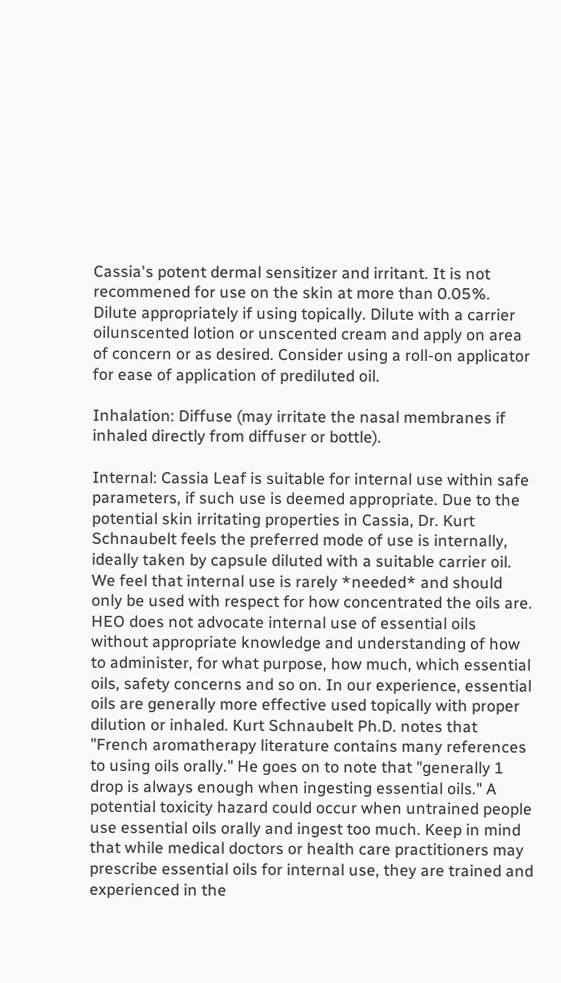Cassia's potent dermal sensitizer and irritant. It is not recommened for use on the skin at more than 0.05%. Dilute appropriately if using topically. Dilute with a carrier oilunscented lotion or unscented cream and apply on area of concern or as desired. Consider using a roll-on applicator for ease of application of prediluted oil.

Inhalation: Diffuse (may irritate the nasal membranes if inhaled directly from diffuser or bottle).

Internal: Cassia Leaf is suitable for internal use within safe parameters, if such use is deemed appropriate. Due to the potential skin irritating properties in Cassia, Dr. Kurt Schnaubelt feels the preferred mode of use is internally, ideally taken by capsule diluted with a suitable carrier oil. We feel that internal use is rarely *needed* and should only be used with respect for how concentrated the oils are. HEO does not advocate internal use of essential oils without appropriate knowledge and understanding of how to administer, for what purpose, how much, which essential oils, safety concerns and so on. In our experience, essential oils are generally more effective used topically with proper dilution or inhaled. Kurt Schnaubelt Ph.D. notes that "French aromatherapy literature contains many references to using oils orally." He goes on to note that "generally 1 drop is always enough when ingesting essential oils." A potential toxicity hazard could occur when untrained people use essential oils orally and ingest too much. Keep in mind that while medical doctors or health care practitioners may prescribe essential oils for internal use, they are trained and experienced in the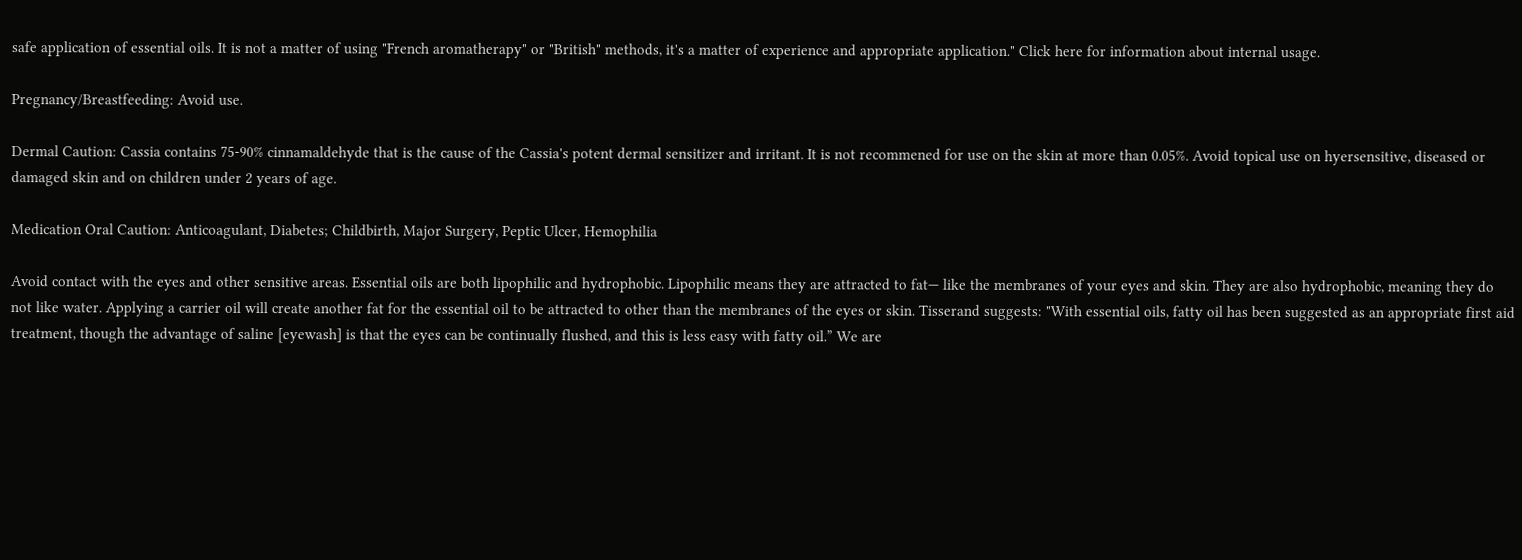safe application of essential oils. It is not a matter of using "French aromatherapy" or "British" methods, it's a matter of experience and appropriate application." Click here for information about internal usage.

Pregnancy/Breastfeeding: Avoid use.

Dermal Caution: Cassia contains 75-90% cinnamaldehyde that is the cause of the Cassia's potent dermal sensitizer and irritant. It is not recommened for use on the skin at more than 0.05%. Avoid topical use on hyersensitive, diseased or damaged skin and on children under 2 years of age.

Medication Oral Caution: Anticoagulant, Diabetes; Childbirth, Major Surgery, Peptic Ulcer, Hemophilia

Avoid contact with the eyes and other sensitive areas. Essential oils are both lipophilic and hydrophobic. Lipophilic means they are attracted to fat— like the membranes of your eyes and skin. They are also hydrophobic, meaning they do not like water. Applying a carrier oil will create another fat for the essential oil to be attracted to other than the membranes of the eyes or skin. Tisserand suggests: "With essential oils, fatty oil has been suggested as an appropriate first aid treatment, though the advantage of saline [eyewash] is that the eyes can be continually flushed, and this is less easy with fatty oil.” We are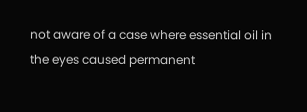not aware of a case where essential oil in the eyes caused permanent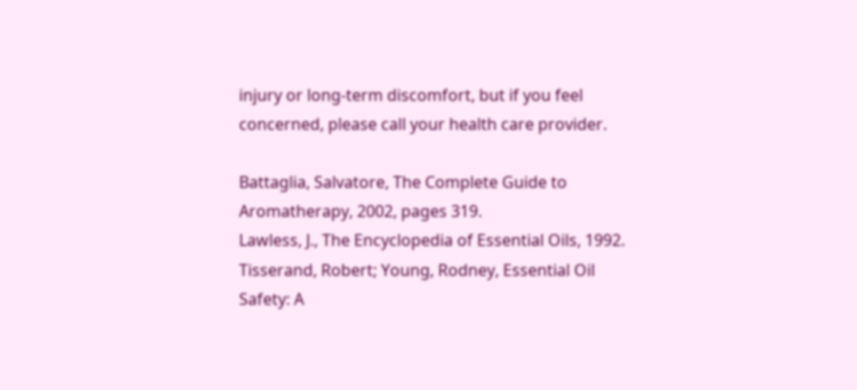injury or long-term discomfort, but if you feel concerned, please call your health care provider.

Battaglia, Salvatore, The Complete Guide to Aromatherapy, 2002, pages 319.
Lawless, J., The Encyclopedia of Essential Oils, 1992.
Tisserand, Robert; Young, Rodney, Essential Oil Safety: A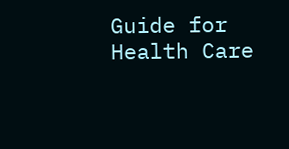Guide for Health Care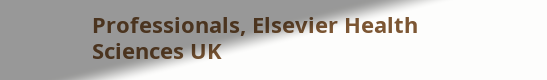Professionals, Elsevier Health Sciences UK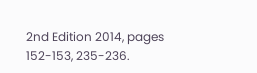2nd Edition 2014, pages 152-153, 235-236.